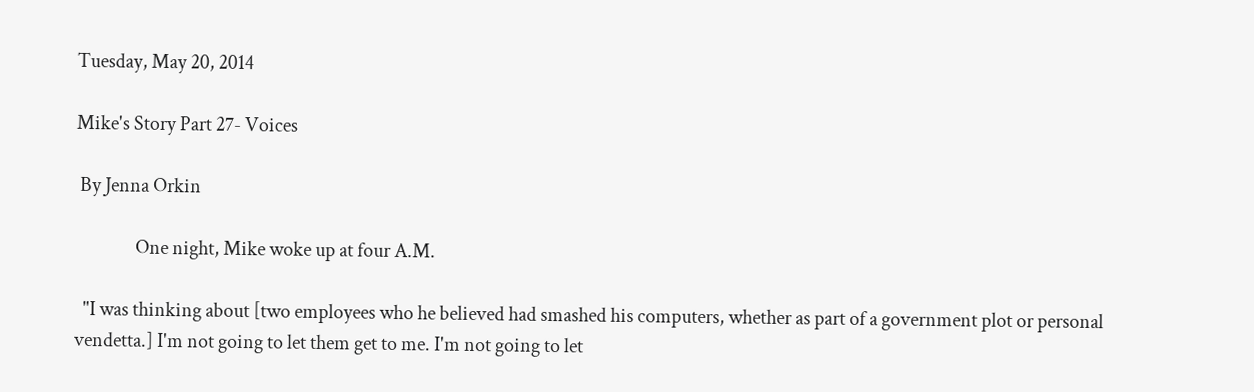Tuesday, May 20, 2014

Mike's Story Part 27- Voices

 By Jenna Orkin

               One night, Mike woke up at four A.M.

  "I was thinking about [two employees who he believed had smashed his computers, whether as part of a government plot or personal vendetta.] I'm not going to let them get to me. I'm not going to let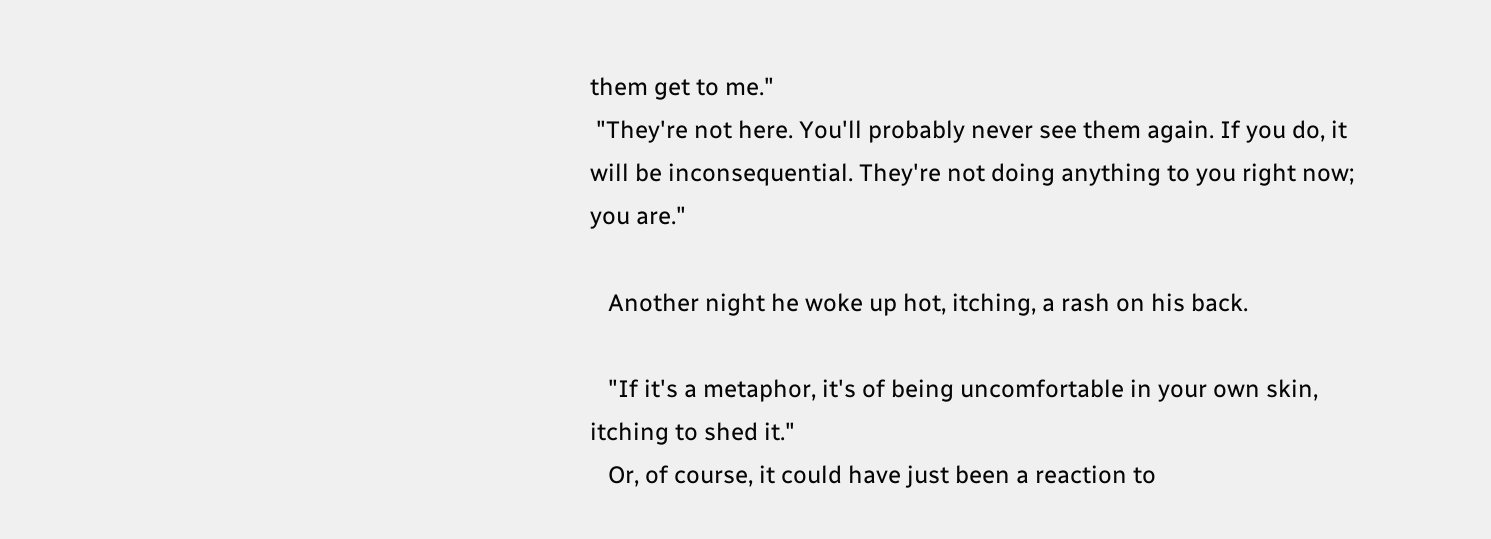them get to me."
 "They're not here. You'll probably never see them again. If you do, it will be inconsequential. They're not doing anything to you right now; you are."

   Another night he woke up hot, itching, a rash on his back.

   "If it's a metaphor, it's of being uncomfortable in your own skin, itching to shed it."
   Or, of course, it could have just been a reaction to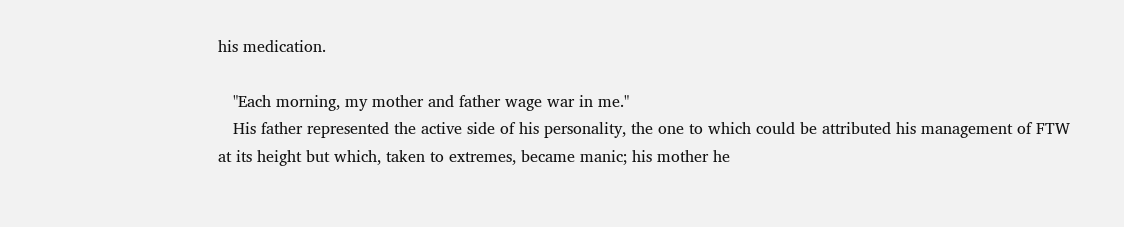his medication.

   "Each morning, my mother and father wage war in me."
   His father represented the active side of his personality, the one to which could be attributed his management of FTW at its height but which, taken to extremes, became manic; his mother he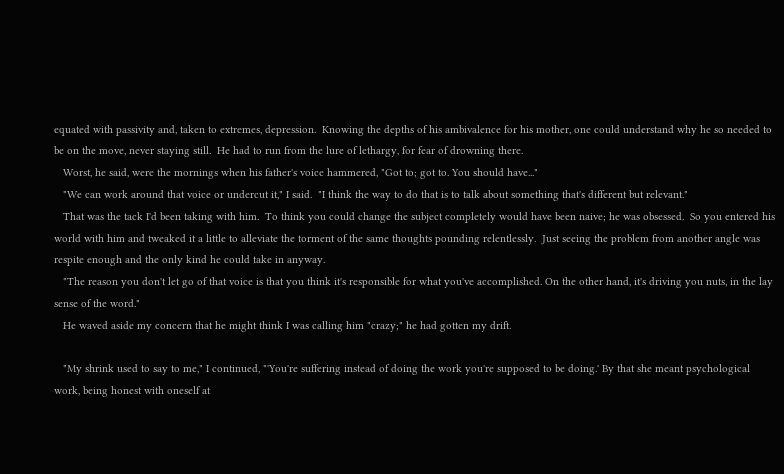equated with passivity and, taken to extremes, depression.  Knowing the depths of his ambivalence for his mother, one could understand why he so needed to be on the move, never staying still.  He had to run from the lure of lethargy, for fear of drowning there.
   Worst, he said, were the mornings when his father's voice hammered, "Got to; got to. You should have..."
   "We can work around that voice or undercut it," I said.  "I think the way to do that is to talk about something that's different but relevant."
   That was the tack I'd been taking with him.  To think you could change the subject completely would have been naive; he was obsessed.  So you entered his world with him and tweaked it a little to alleviate the torment of the same thoughts pounding relentlessly.  Just seeing the problem from another angle was respite enough and the only kind he could take in anyway.
   "The reason you don't let go of that voice is that you think it's responsible for what you've accomplished. On the other hand, it's driving you nuts, in the lay sense of the word."
   He waved aside my concern that he might think I was calling him "crazy;" he had gotten my drift.

   "My shrink used to say to me," I continued, "'You're suffering instead of doing the work you're supposed to be doing.' By that she meant psychological work, being honest with oneself at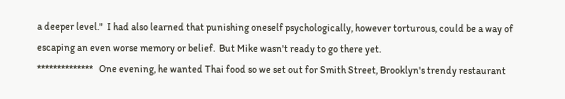a deeper level."  I had also learned that punishing oneself psychologically, however torturous, could be a way of escaping an even worse memory or belief.  But Mike wasn't ready to go there yet.
**************   One evening, he wanted Thai food so we set out for Smith Street, Brooklyn's trendy restaurant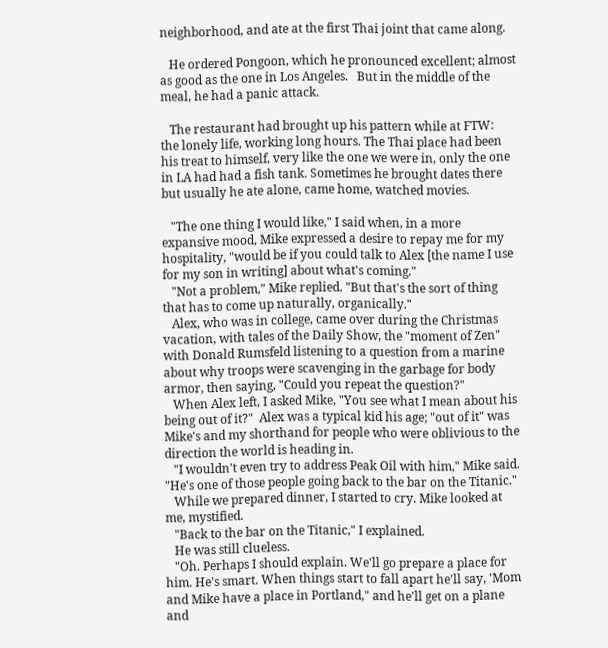neighborhood, and ate at the first Thai joint that came along.

   He ordered Pongoon, which he pronounced excellent; almost as good as the one in Los Angeles.   But in the middle of the meal, he had a panic attack.

   The restaurant had brought up his pattern while at FTW:  the lonely life, working long hours. The Thai place had been his treat to himself, very like the one we were in, only the one in LA had had a fish tank. Sometimes he brought dates there but usually he ate alone, came home, watched movies.

   "The one thing I would like," I said when, in a more expansive mood, Mike expressed a desire to repay me for my hospitality, "would be if you could talk to Alex [the name I use for my son in writing] about what's coming."
   "Not a problem," Mike replied. "But that's the sort of thing that has to come up naturally, organically."
   Alex, who was in college, came over during the Christmas vacation, with tales of the Daily Show, the "moment of Zen" with Donald Rumsfeld listening to a question from a marine about why troops were scavenging in the garbage for body armor, then saying, "Could you repeat the question?"
   When Alex left, I asked Mike, "You see what I mean about his being out of it?"  Alex was a typical kid his age; "out of it" was Mike's and my shorthand for people who were oblivious to the direction the world is heading in.
   "I wouldn't even try to address Peak Oil with him," Mike said. "He's one of those people going back to the bar on the Titanic."
   While we prepared dinner, I started to cry. Mike looked at me, mystified.
   "Back to the bar on the Titanic," I explained.
   He was still clueless.
   "Oh. Perhaps I should explain. We'll go prepare a place for him. He's smart. When things start to fall apart he'll say, 'Mom and Mike have a place in Portland," and he'll get on a plane and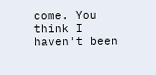come. You think I haven't been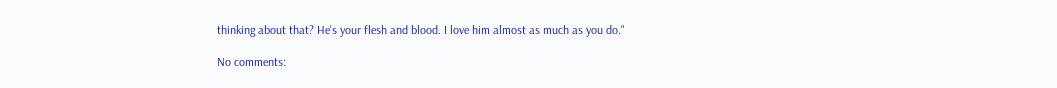thinking about that? He's your flesh and blood. I love him almost as much as you do."

No comments: